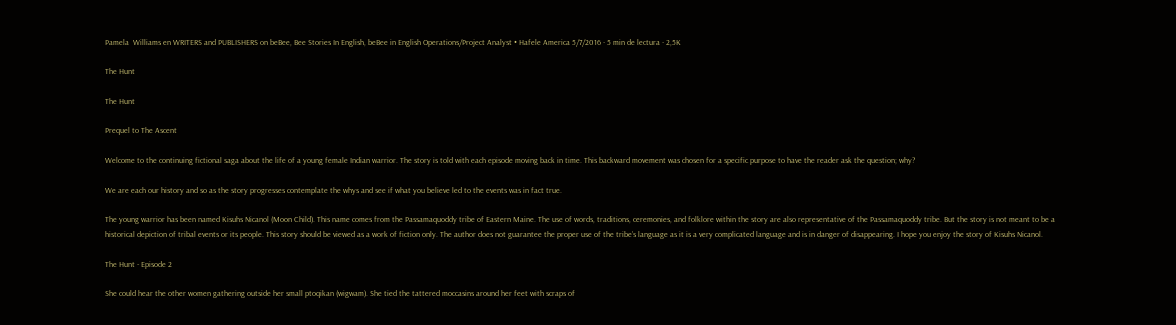Pamela  Williams en WRITERS and PUBLISHERS on beBee, Bee Stories In English, beBee in English Operations/Project Analyst • Hafele America 5/7/2016 · 5 min de lectura · 2,5K

The Hunt

The Hunt

Prequel to The Ascent

Welcome to the continuing fictional saga about the life of a young female Indian warrior. The story is told with each episode moving back in time. This backward movement was chosen for a specific purpose to have the reader ask the question; why?

We are each our history and so as the story progresses contemplate the whys and see if what you believe led to the events was in fact true.

The young warrior has been named Kisuhs Nicanol (Moon Child). This name comes from the Passamaquoddy tribe of Eastern Maine. The use of words, traditions, ceremonies, and folklore within the story are also representative of the Passamaquoddy tribe. But the story is not meant to be a historical depiction of tribal events or its people. This story should be viewed as a work of fiction only. The author does not guarantee the proper use of the tribe’s language as it is a very complicated language and is in danger of disappearing. I hope you enjoy the story of Kisuhs Nicanol.

The Hunt - Episode 2

She could hear the other women gathering outside her small ptoqikan (wigwam). She tied the tattered moccasins around her feet with scraps of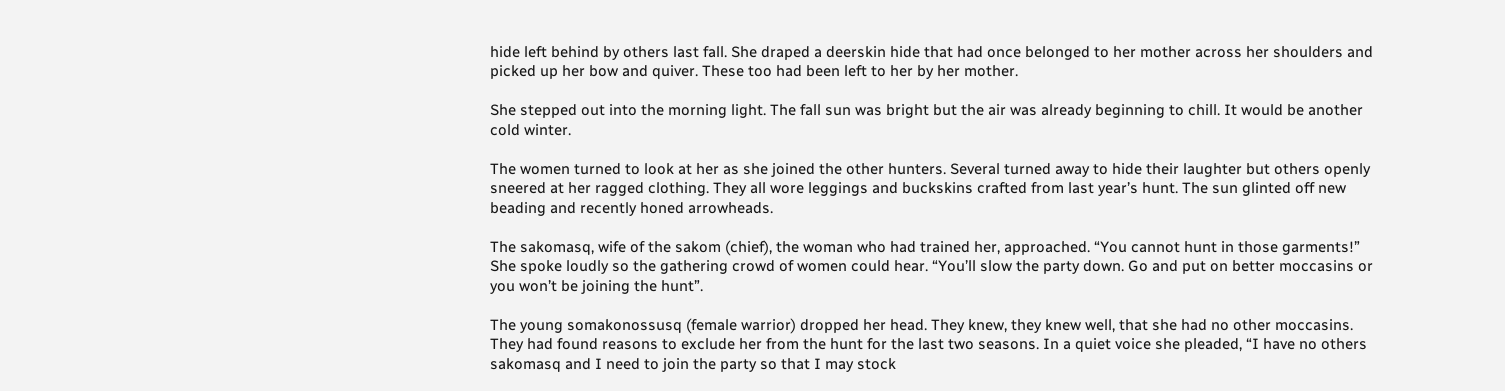hide left behind by others last fall. She draped a deerskin hide that had once belonged to her mother across her shoulders and picked up her bow and quiver. These too had been left to her by her mother.

She stepped out into the morning light. The fall sun was bright but the air was already beginning to chill. It would be another cold winter.

The women turned to look at her as she joined the other hunters. Several turned away to hide their laughter but others openly sneered at her ragged clothing. They all wore leggings and buckskins crafted from last year’s hunt. The sun glinted off new beading and recently honed arrowheads.

The sakomasq, wife of the sakom (chief), the woman who had trained her, approached. “You cannot hunt in those garments!” She spoke loudly so the gathering crowd of women could hear. “You’ll slow the party down. Go and put on better moccasins or you won’t be joining the hunt”.

The young somakonossusq (female warrior) dropped her head. They knew, they knew well, that she had no other moccasins. They had found reasons to exclude her from the hunt for the last two seasons. In a quiet voice she pleaded, “I have no others sakomasq and I need to join the party so that I may stock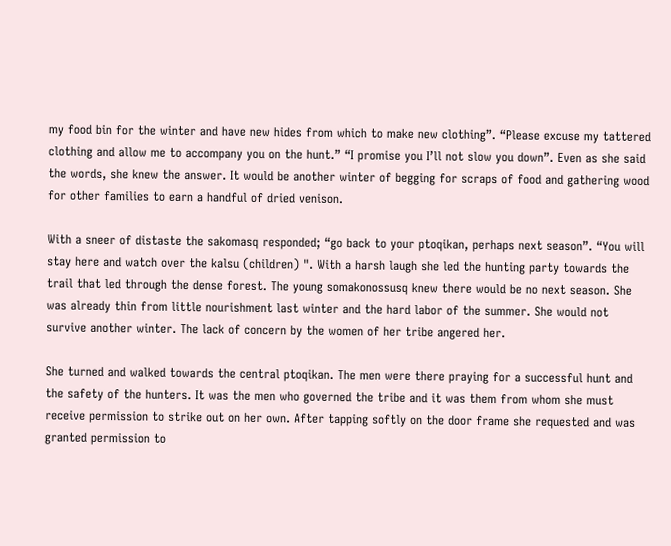my food bin for the winter and have new hides from which to make new clothing”. “Please excuse my tattered clothing and allow me to accompany you on the hunt.” “I promise you I’ll not slow you down”. Even as she said the words, she knew the answer. It would be another winter of begging for scraps of food and gathering wood for other families to earn a handful of dried venison.

With a sneer of distaste the sakomasq responded; “go back to your ptoqikan, perhaps next season”. “You will stay here and watch over the kalsu (children) ". With a harsh laugh she led the hunting party towards the trail that led through the dense forest. The young somakonossusq knew there would be no next season. She was already thin from little nourishment last winter and the hard labor of the summer. She would not survive another winter. The lack of concern by the women of her tribe angered her.

She turned and walked towards the central ptoqikan. The men were there praying for a successful hunt and the safety of the hunters. It was the men who governed the tribe and it was them from whom she must receive permission to strike out on her own. After tapping softly on the door frame she requested and was granted permission to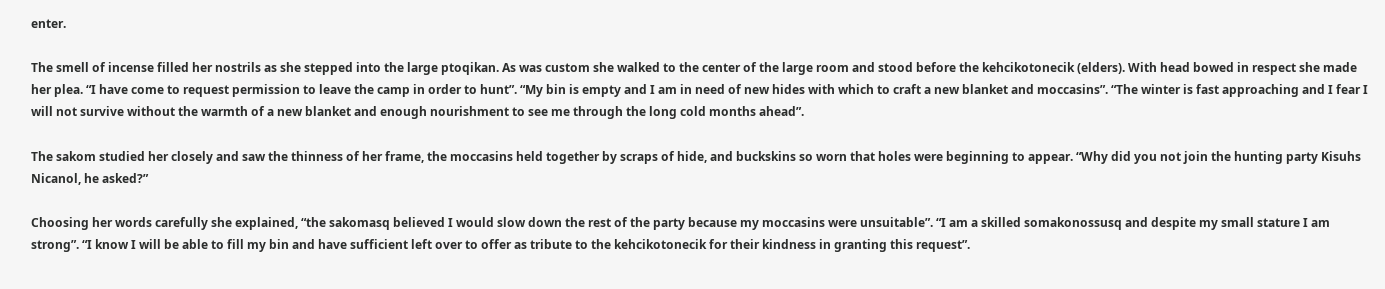enter.

The smell of incense filled her nostrils as she stepped into the large ptoqikan. As was custom she walked to the center of the large room and stood before the kehcikotonecik (elders). With head bowed in respect she made her plea. “I have come to request permission to leave the camp in order to hunt”. “My bin is empty and I am in need of new hides with which to craft a new blanket and moccasins”. “The winter is fast approaching and I fear I will not survive without the warmth of a new blanket and enough nourishment to see me through the long cold months ahead”.

The sakom studied her closely and saw the thinness of her frame, the moccasins held together by scraps of hide, and buckskins so worn that holes were beginning to appear. “Why did you not join the hunting party Kisuhs Nicanol, he asked?”

Choosing her words carefully she explained, “the sakomasq believed I would slow down the rest of the party because my moccasins were unsuitable”. “I am a skilled somakonossusq and despite my small stature I am strong”. “I know I will be able to fill my bin and have sufficient left over to offer as tribute to the kehcikotonecik for their kindness in granting this request”.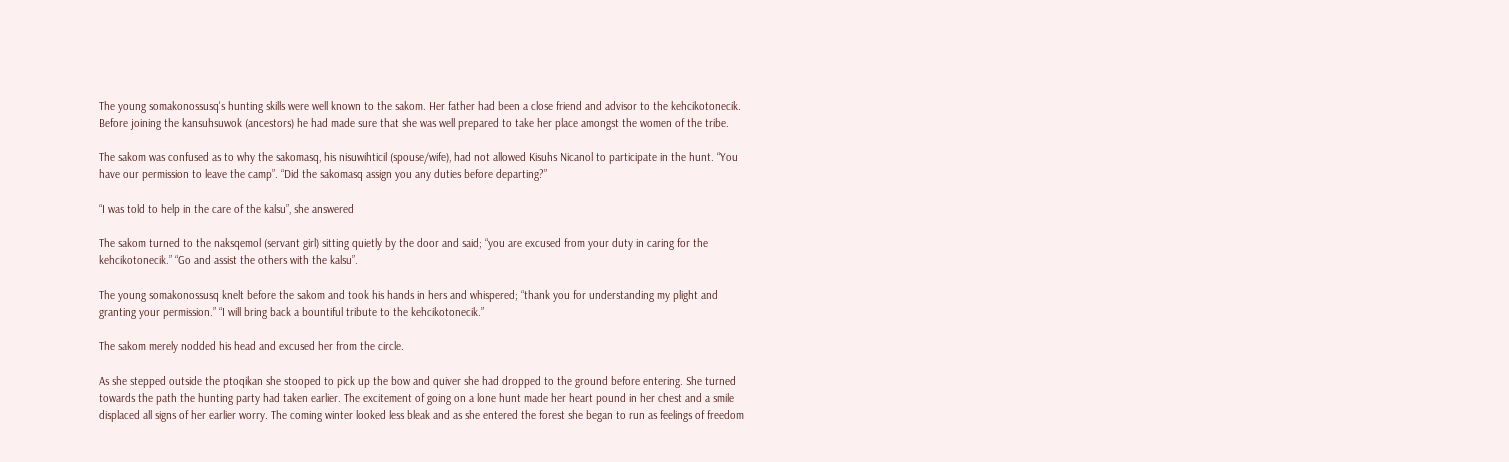The young somakonossusq's hunting skills were well known to the sakom. Her father had been a close friend and advisor to the kehcikotonecik. Before joining the kansuhsuwok (ancestors) he had made sure that she was well prepared to take her place amongst the women of the tribe.

The sakom was confused as to why the sakomasq, his nisuwihticil (spouse/wife), had not allowed Kisuhs Nicanol to participate in the hunt. “You have our permission to leave the camp”. “Did the sakomasq assign you any duties before departing?”

“I was told to help in the care of the kalsu”, she answered

The sakom turned to the naksqemol (servant girl) sitting quietly by the door and said; “you are excused from your duty in caring for the kehcikotonecik.” “Go and assist the others with the kalsu”.

The young somakonossusq knelt before the sakom and took his hands in hers and whispered; “thank you for understanding my plight and granting your permission.” “I will bring back a bountiful tribute to the kehcikotonecik.”

The sakom merely nodded his head and excused her from the circle.

As she stepped outside the ptoqikan she stooped to pick up the bow and quiver she had dropped to the ground before entering. She turned towards the path the hunting party had taken earlier. The excitement of going on a lone hunt made her heart pound in her chest and a smile displaced all signs of her earlier worry. The coming winter looked less bleak and as she entered the forest she began to run as feelings of freedom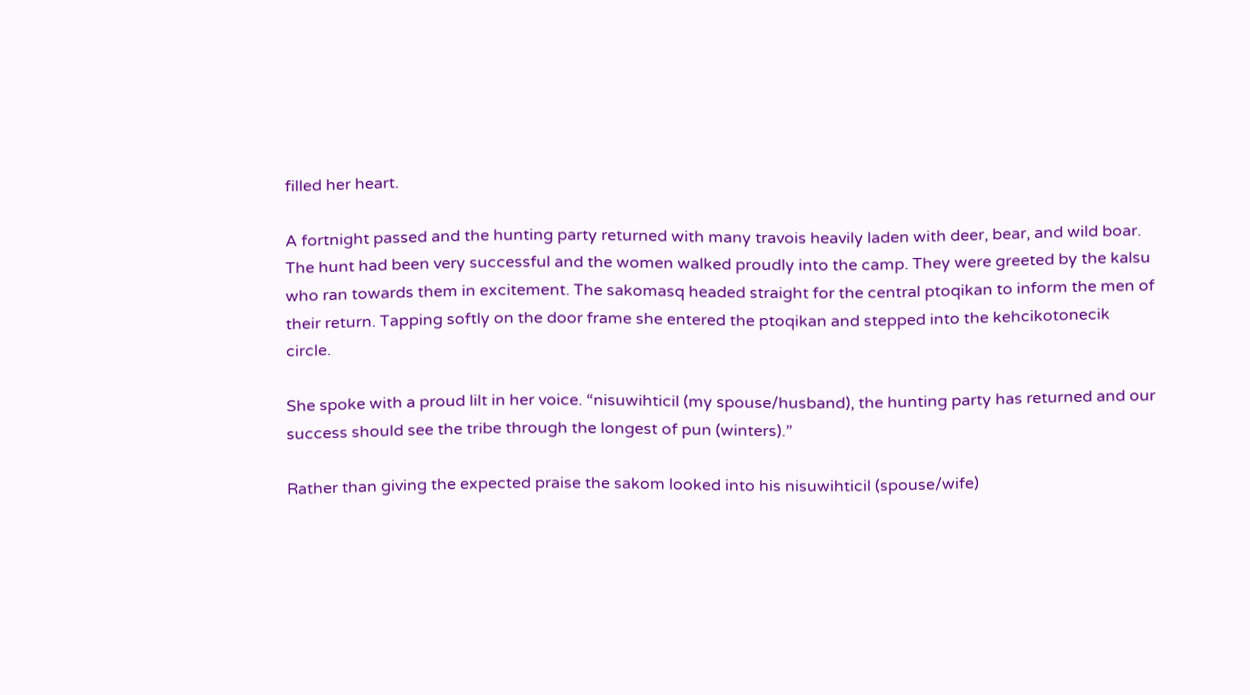filled her heart.

A fortnight passed and the hunting party returned with many travois heavily laden with deer, bear, and wild boar. The hunt had been very successful and the women walked proudly into the camp. They were greeted by the kalsu who ran towards them in excitement. The sakomasq headed straight for the central ptoqikan to inform the men of their return. Tapping softly on the door frame she entered the ptoqikan and stepped into the kehcikotonecik circle.

She spoke with a proud lilt in her voice. “nisuwihticil (my spouse/husband), the hunting party has returned and our success should see the tribe through the longest of pun (winters).”

Rather than giving the expected praise the sakom looked into his nisuwihticil (spouse/wife)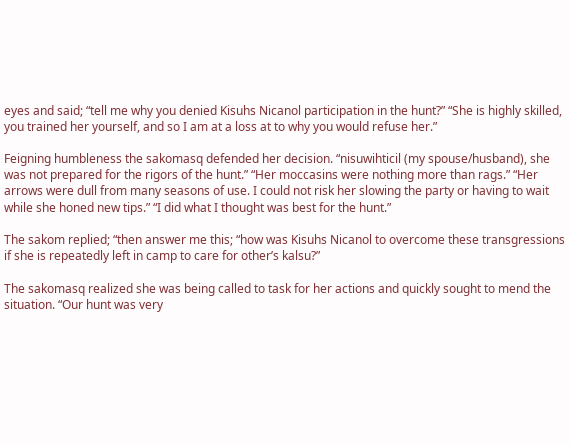eyes and said; “tell me why you denied Kisuhs Nicanol participation in the hunt?” “She is highly skilled, you trained her yourself, and so I am at a loss at to why you would refuse her.”

Feigning humbleness the sakomasq defended her decision. “nisuwihticil (my spouse/husband), she was not prepared for the rigors of the hunt.” “Her moccasins were nothing more than rags.” “Her arrows were dull from many seasons of use. I could not risk her slowing the party or having to wait while she honed new tips.” “I did what I thought was best for the hunt.”

The sakom replied; “then answer me this; “how was Kisuhs Nicanol to overcome these transgressions if she is repeatedly left in camp to care for other’s kalsu?”

The sakomasq realized she was being called to task for her actions and quickly sought to mend the situation. “Our hunt was very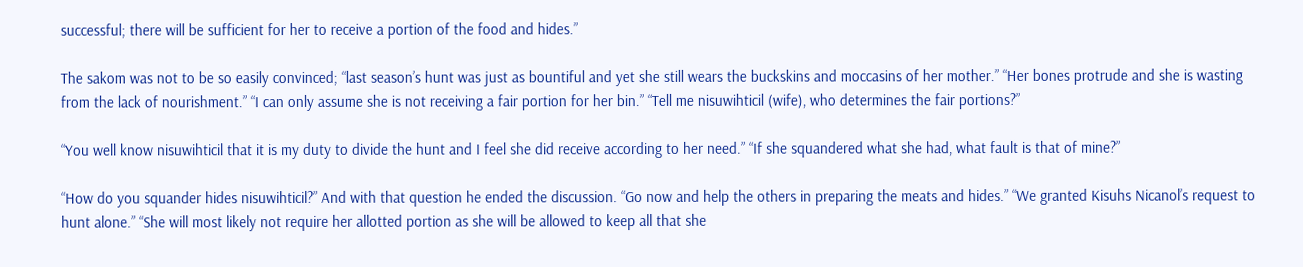successful; there will be sufficient for her to receive a portion of the food and hides.”

The sakom was not to be so easily convinced; “last season’s hunt was just as bountiful and yet she still wears the buckskins and moccasins of her mother.” “Her bones protrude and she is wasting from the lack of nourishment.” “I can only assume she is not receiving a fair portion for her bin.” “Tell me nisuwihticil (wife), who determines the fair portions?”

“You well know nisuwihticil that it is my duty to divide the hunt and I feel she did receive according to her need.” “If she squandered what she had, what fault is that of mine?”

“How do you squander hides nisuwihticil?” And with that question he ended the discussion. “Go now and help the others in preparing the meats and hides.” “We granted Kisuhs Nicanol’s request to hunt alone.” “She will most likely not require her allotted portion as she will be allowed to keep all that she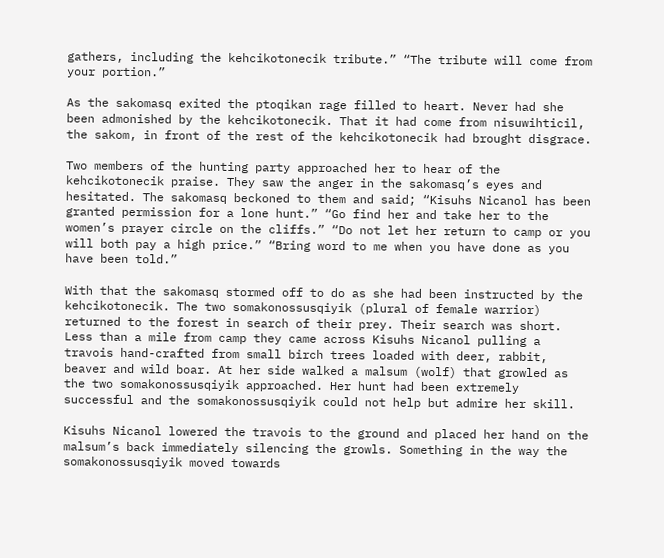gathers, including the kehcikotonecik tribute.” “The tribute will come from your portion.”

As the sakomasq exited the ptoqikan rage filled to heart. Never had she been admonished by the kehcikotonecik. That it had come from nisuwihticil, the sakom, in front of the rest of the kehcikotonecik had brought disgrace.

Two members of the hunting party approached her to hear of the kehcikotonecik praise. They saw the anger in the sakomasq’s eyes and hesitated. The sakomasq beckoned to them and said; “Kisuhs Nicanol has been granted permission for a lone hunt.” “Go find her and take her to the women’s prayer circle on the cliffs.” “Do not let her return to camp or you will both pay a high price.” “Bring word to me when you have done as you have been told.”

With that the sakomasq stormed off to do as she had been instructed by the kehcikotonecik. The two somakonossusqiyik (plural of female warrior) returned to the forest in search of their prey. Their search was short. Less than a mile from camp they came across Kisuhs Nicanol pulling a travois hand-crafted from small birch trees loaded with deer, rabbit, beaver and wild boar. At her side walked a malsum (wolf) that growled as the two somakonossusqiyik approached. Her hunt had been extremely successful and the somakonossusqiyik could not help but admire her skill.

Kisuhs Nicanol lowered the travois to the ground and placed her hand on the malsum’s back immediately silencing the growls. Something in the way the somakonossusqiyik moved towards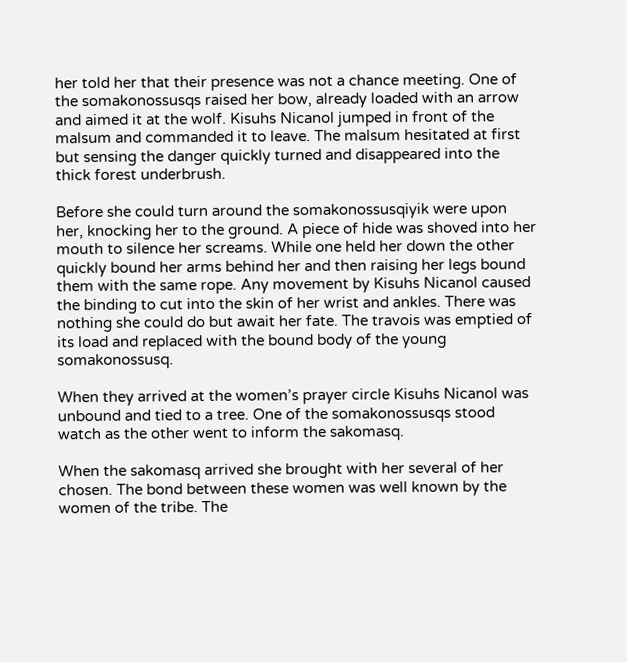her told her that their presence was not a chance meeting. One of the somakonossusqs raised her bow, already loaded with an arrow and aimed it at the wolf. Kisuhs Nicanol jumped in front of the malsum and commanded it to leave. The malsum hesitated at first but sensing the danger quickly turned and disappeared into the thick forest underbrush.

Before she could turn around the somakonossusqiyik were upon her, knocking her to the ground. A piece of hide was shoved into her mouth to silence her screams. While one held her down the other quickly bound her arms behind her and then raising her legs bound them with the same rope. Any movement by Kisuhs Nicanol caused the binding to cut into the skin of her wrist and ankles. There was nothing she could do but await her fate. The travois was emptied of its load and replaced with the bound body of the young somakonossusq.

When they arrived at the women’s prayer circle Kisuhs Nicanol was unbound and tied to a tree. One of the somakonossusqs stood watch as the other went to inform the sakomasq.

When the sakomasq arrived she brought with her several of her chosen. The bond between these women was well known by the women of the tribe. The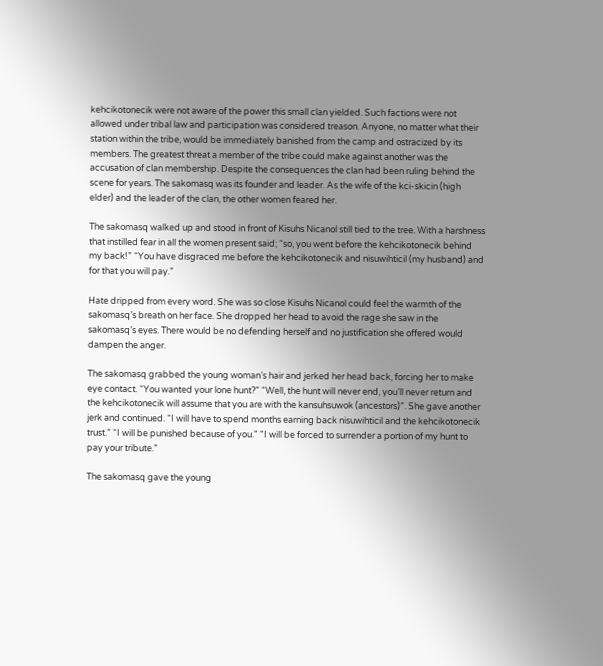kehcikotonecik were not aware of the power this small clan yielded. Such factions were not allowed under tribal law and participation was considered treason. Anyone, no matter what their station within the tribe, would be immediately banished from the camp and ostracized by its members. The greatest threat a member of the tribe could make against another was the accusation of clan membership. Despite the consequences the clan had been ruling behind the scene for years. The sakomasq was its founder and leader. As the wife of the kci-skicin (high elder) and the leader of the clan, the other women feared her.

The sakomasq walked up and stood in front of Kisuhs Nicanol still tied to the tree. With a harshness that instilled fear in all the women present said; “so, you went before the kehcikotonecik behind my back!” “You have disgraced me before the kehcikotonecik and nisuwihticil (my husband) and for that you will pay.”

Hate dripped from every word. She was so close Kisuhs Nicanol could feel the warmth of the sakomasq’s breath on her face. She dropped her head to avoid the rage she saw in the sakomasq’s eyes. There would be no defending herself and no justification she offered would dampen the anger.

The sakomasq grabbed the young woman’s hair and jerked her head back, forcing her to make eye contact. “You wanted your lone hunt?” “Well, the hunt will never end, you’ll never return and the kehcikotonecik will assume that you are with the kansuhsuwok (ancestors)”. She gave another jerk and continued. “I will have to spend months earning back nisuwihticil and the kehcikotonecik trust.” “I will be punished because of you." "I will be forced to surrender a portion of my hunt to pay your tribute.”

The sakomasq gave the young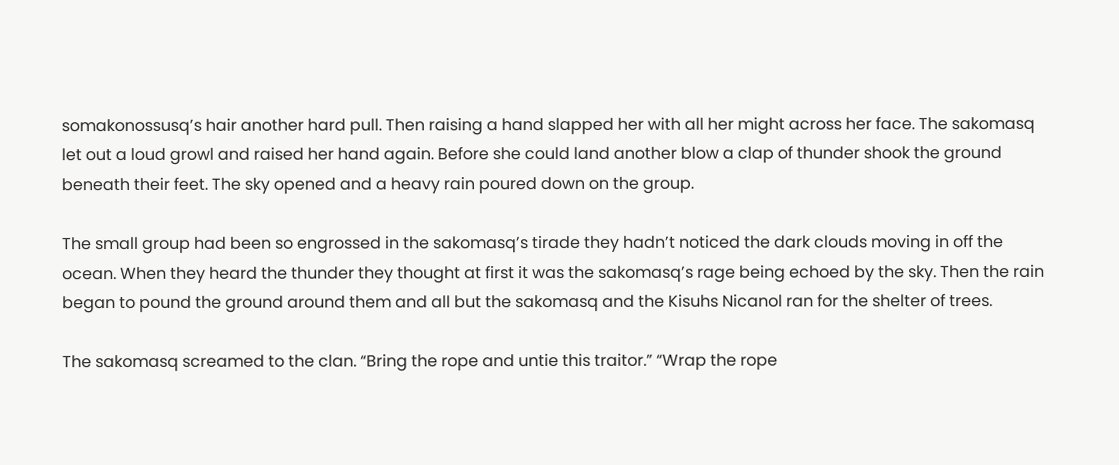somakonossusq’s hair another hard pull. Then raising a hand slapped her with all her might across her face. The sakomasq let out a loud growl and raised her hand again. Before she could land another blow a clap of thunder shook the ground beneath their feet. The sky opened and a heavy rain poured down on the group.

The small group had been so engrossed in the sakomasq’s tirade they hadn’t noticed the dark clouds moving in off the ocean. When they heard the thunder they thought at first it was the sakomasq’s rage being echoed by the sky. Then the rain began to pound the ground around them and all but the sakomasq and the Kisuhs Nicanol ran for the shelter of trees.

The sakomasq screamed to the clan. “Bring the rope and untie this traitor.” “Wrap the rope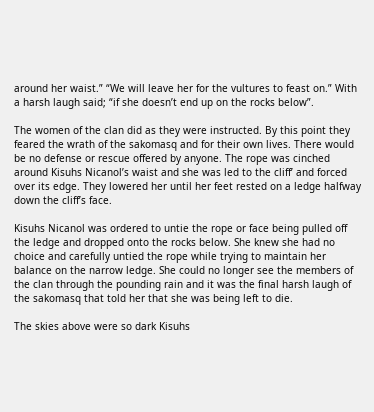around her waist.” “We will leave her for the vultures to feast on.” With a harsh laugh said; “if she doesn’t end up on the rocks below”.

The women of the clan did as they were instructed. By this point they feared the wrath of the sakomasq and for their own lives. There would be no defense or rescue offered by anyone. The rope was cinched around Kisuhs Nicanol’s waist and she was led to the cliff’ and forced over its edge. They lowered her until her feet rested on a ledge halfway down the cliff’s face.

Kisuhs Nicanol was ordered to untie the rope or face being pulled off the ledge and dropped onto the rocks below. She knew she had no choice and carefully untied the rope while trying to maintain her balance on the narrow ledge. She could no longer see the members of the clan through the pounding rain and it was the final harsh laugh of the sakomasq that told her that she was being left to die.

The skies above were so dark Kisuhs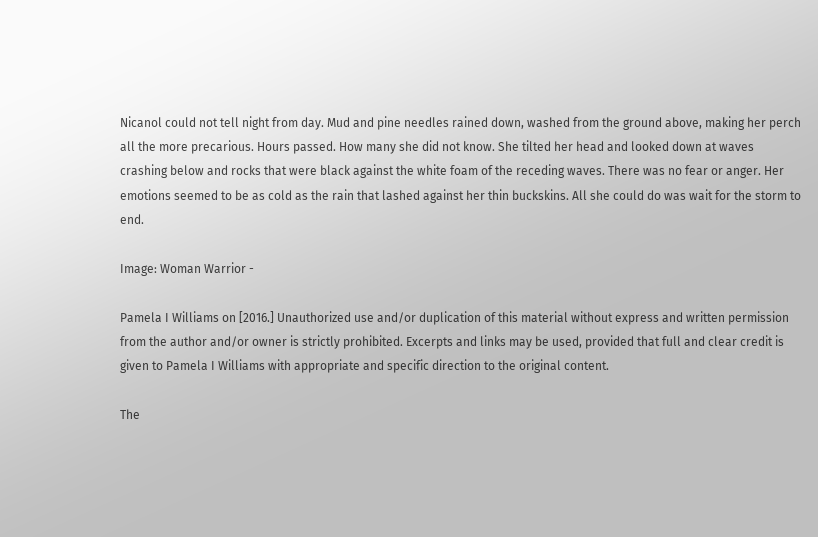Nicanol could not tell night from day. Mud and pine needles rained down, washed from the ground above, making her perch all the more precarious. Hours passed. How many she did not know. She tilted her head and looked down at waves crashing below and rocks that were black against the white foam of the receding waves. There was no fear or anger. Her emotions seemed to be as cold as the rain that lashed against her thin buckskins. All she could do was wait for the storm to end.

Image: Woman Warrior -

Pamela I Williams on [2016.] Unauthorized use and/or duplication of this material without express and written permission from the author and/or owner is strictly prohibited. Excerpts and links may be used, provided that full and clear credit is given to Pamela I Williams with appropriate and specific direction to the original content.

The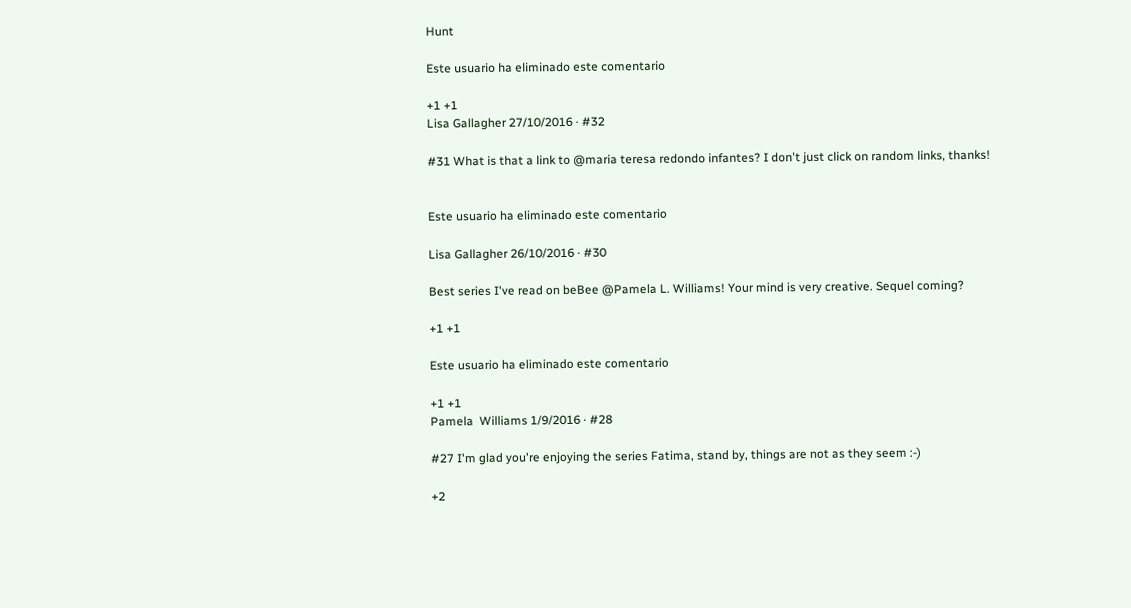Hunt

Este usuario ha eliminado este comentario

+1 +1
Lisa Gallagher 27/10/2016 · #32

#31 What is that a link to @maria teresa redondo infantes? I don't just click on random links, thanks!


Este usuario ha eliminado este comentario

Lisa Gallagher 26/10/2016 · #30

Best series I've read on beBee @Pamela L. Williams! Your mind is very creative. Sequel coming?

+1 +1

Este usuario ha eliminado este comentario

+1 +1
Pamela  Williams 1/9/2016 · #28

#27 I'm glad you're enjoying the series Fatima, stand by, things are not as they seem :-)

+2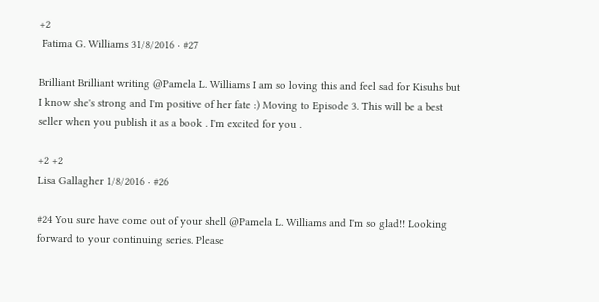+2
 Fatima G. Williams 31/8/2016 · #27

Brilliant Brilliant writing @Pamela L. Williams I am so loving this and feel sad for Kisuhs but I know she's strong and I'm positive of her fate :) Moving to Episode 3. This will be a best seller when you publish it as a book . I'm excited for you .

+2 +2
Lisa Gallagher 1/8/2016 · #26

#24 You sure have come out of your shell @Pamela L. Williams and I'm so glad!! Looking forward to your continuing series. Please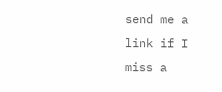send me a link if I miss a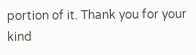portion of it. Thank you for your kind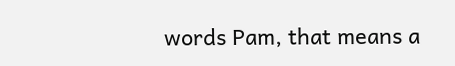words Pam, that means a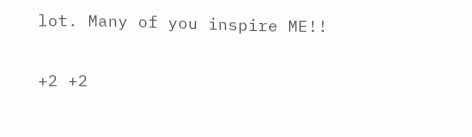lot. Many of you inspire ME!!

+2 +2